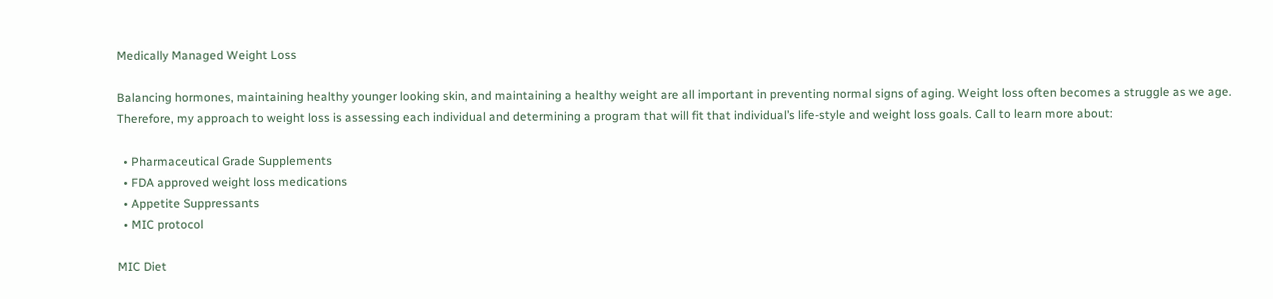Medically Managed Weight Loss

Balancing hormones, maintaining healthy younger looking skin, and maintaining a healthy weight are all important in preventing normal signs of aging. Weight loss often becomes a struggle as we age. Therefore, my approach to weight loss is assessing each individual and determining a program that will fit that individual’s life-style and weight loss goals. Call to learn more about:

  • Pharmaceutical Grade Supplements
  • FDA approved weight loss medications
  • Appetite Suppressants
  • MIC protocol

MIC Diet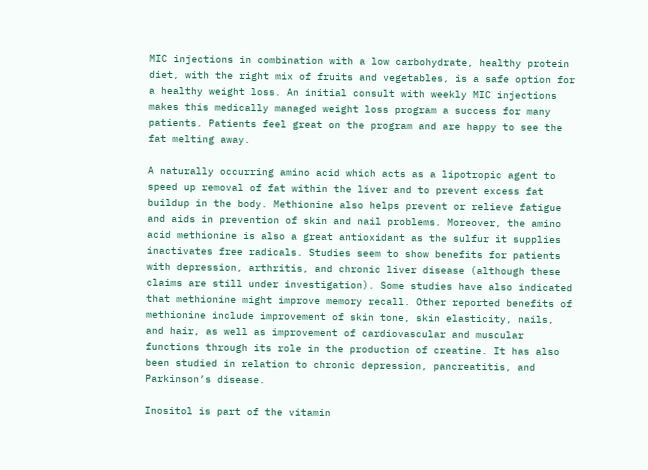MIC injections in combination with a low carbohydrate, healthy protein diet, with the right mix of fruits and vegetables, is a safe option for a healthy weight loss. An initial consult with weekly MIC injections makes this medically managed weight loss program a success for many patients. Patients feel great on the program and are happy to see the fat melting away.

A naturally occurring amino acid which acts as a lipotropic agent to speed up removal of fat within the liver and to prevent excess fat buildup in the body. Methionine also helps prevent or relieve fatigue and aids in prevention of skin and nail problems. Moreover, the amino acid methionine is also a great antioxidant as the sulfur it supplies inactivates free radicals. Studies seem to show benefits for patients with depression, arthritis, and chronic liver disease (although these claims are still under investigation). Some studies have also indicated that methionine might improve memory recall. Other reported benefits of methionine include improvement of skin tone, skin elasticity, nails, and hair, as well as improvement of cardiovascular and muscular functions through its role in the production of creatine. It has also been studied in relation to chronic depression, pancreatitis, and Parkinson’s disease.

Inositol is part of the vitamin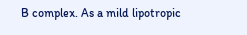B complex. As a mild lipotropic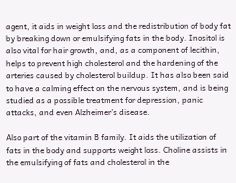agent, it aids in weight loss and the redistribution of body fat by breaking down or emulsifying fats in the body. Inositol is also vital for hair growth, and, as a component of lecithin, helps to prevent high cholesterol and the hardening of the arteries caused by cholesterol buildup. It has also been said to have a calming effect on the nervous system, and is being studied as a possible treatment for depression, panic attacks, and even Alzheimer’s disease.

Also part of the vitamin B family. It aids the utilization of fats in the body and supports weight loss. Choline assists in the emulsifying of fats and cholesterol in the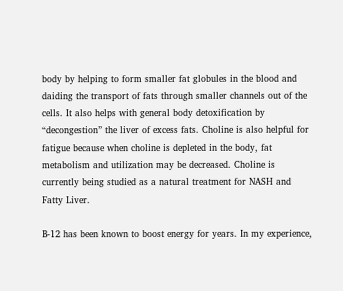body by helping to form smaller fat globules in the blood and daiding the transport of fats through smaller channels out of the cells. It also helps with general body detoxification by “decongestion” the liver of excess fats. Choline is also helpful for fatigue because when choline is depleted in the body, fat metabolism and utilization may be decreased. Choline is currently being studied as a natural treatment for NASH and Fatty Liver.

B-12 has been known to boost energy for years. In my experience,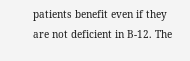patients benefit even if they are not deficient in B-12. The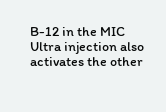B-12 in the MIC Ultra injection also activates the other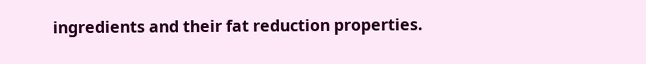ingredients and their fat reduction properties.